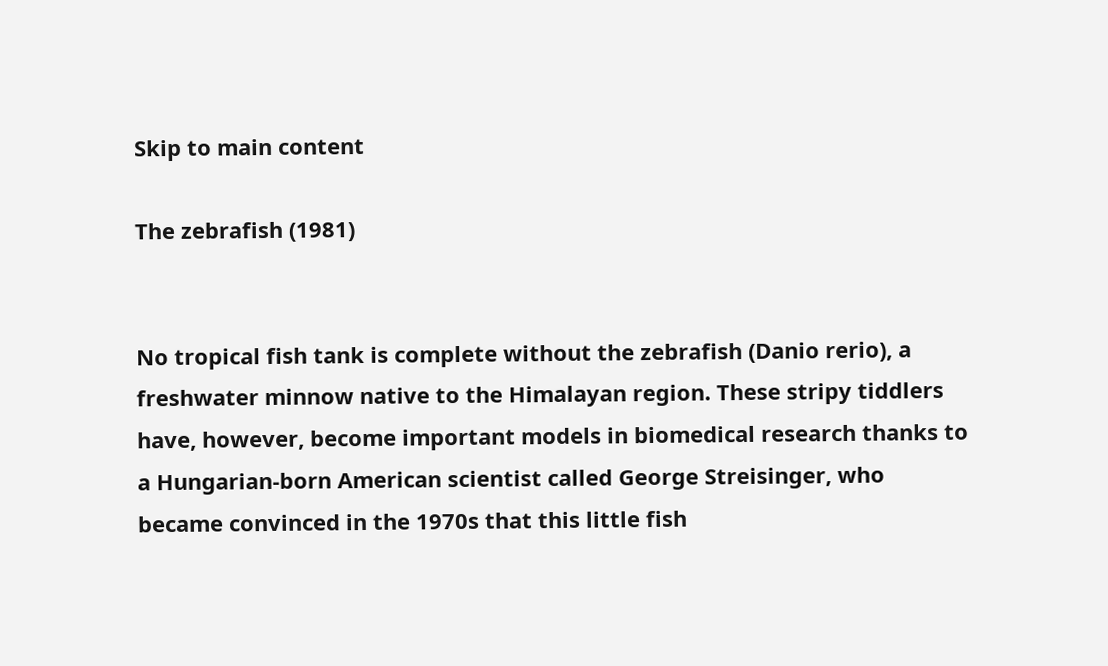Skip to main content

The zebrafish (1981)


No tropical fish tank is complete without the zebrafish (Danio rerio), a freshwater minnow native to the Himalayan region. These stripy tiddlers have, however, become important models in biomedical research thanks to a Hungarian-born American scientist called George Streisinger, who became convinced in the 1970s that this little fish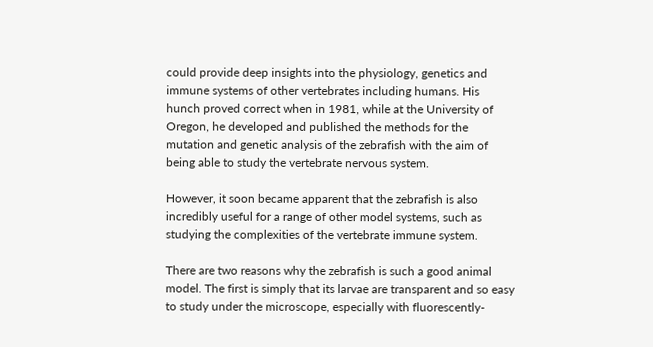could provide deep insights into the physiology, genetics and immune systems of other vertebrates including humans. His hunch proved correct when in 1981, while at the University of Oregon, he developed and published the methods for the mutation and genetic analysis of the zebrafish with the aim of being able to study the vertebrate nervous system.

However, it soon became apparent that the zebrafish is also incredibly useful for a range of other model systems, such as studying the complexities of the vertebrate immune system.

There are two reasons why the zebrafish is such a good animal model. The first is simply that its larvae are transparent and so easy to study under the microscope, especially with fluorescently-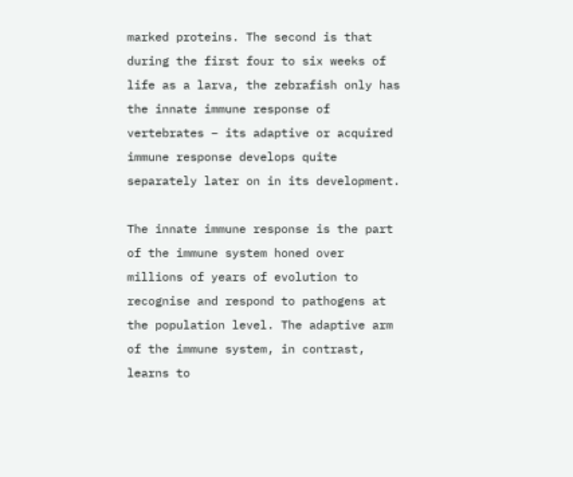marked proteins. The second is that during the first four to six weeks of life as a larva, the zebrafish only has the innate immune response of vertebrates – its adaptive or acquired immune response develops quite separately later on in its development.

The innate immune response is the part of the immune system honed over millions of years of evolution to recognise and respond to pathogens at the population level. The adaptive arm of the immune system, in contrast, learns to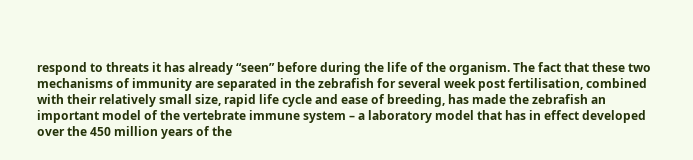respond to threats it has already “seen” before during the life of the organism. The fact that these two mechanisms of immunity are separated in the zebrafish for several week post fertilisation, combined with their relatively small size, rapid life cycle and ease of breeding, has made the zebrafish an important model of the vertebrate immune system – a laboratory model that has in effect developed over the 450 million years of the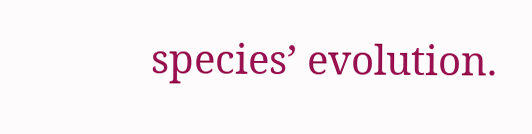species’ evolution.